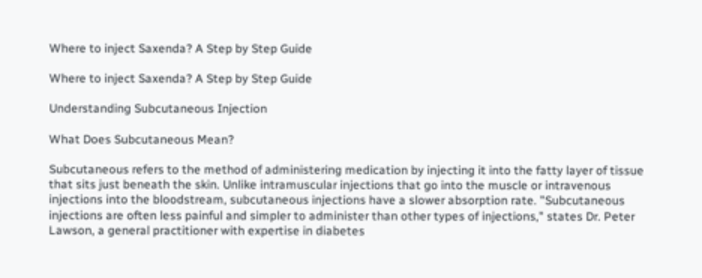Where to inject Saxenda? A Step by Step Guide

Where to inject Saxenda? A Step by Step Guide

Understanding Subcutaneous Injection

What Does Subcutaneous Mean?

Subcutaneous refers to the method of administering medication by injecting it into the fatty layer of tissue that sits just beneath the skin. Unlike intramuscular injections that go into the muscle or intravenous injections into the bloodstream, subcutaneous injections have a slower absorption rate. "Subcutaneous injections are often less painful and simpler to administer than other types of injections," states Dr. Peter Lawson, a general practitioner with expertise in diabetes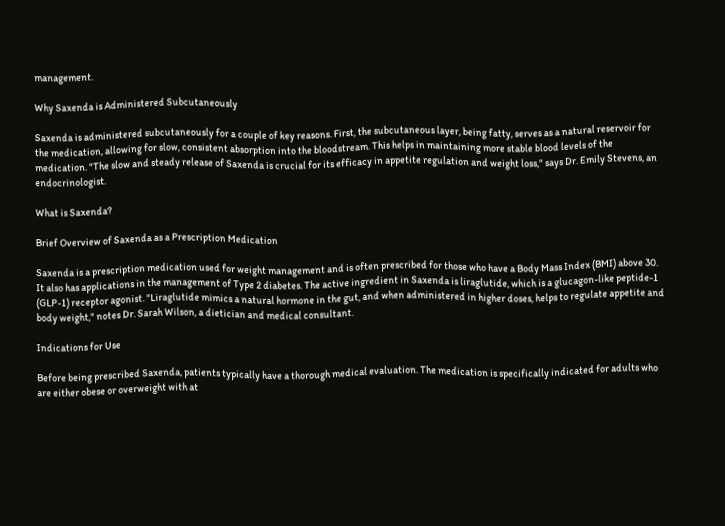management.

Why Saxenda is Administered Subcutaneously

Saxenda is administered subcutaneously for a couple of key reasons. First, the subcutaneous layer, being fatty, serves as a natural reservoir for the medication, allowing for slow, consistent absorption into the bloodstream. This helps in maintaining more stable blood levels of the medication. "The slow and steady release of Saxenda is crucial for its efficacy in appetite regulation and weight loss," says Dr. Emily Stevens, an endocrinologist.

What is Saxenda?

Brief Overview of Saxenda as a Prescription Medication

Saxenda is a prescription medication used for weight management and is often prescribed for those who have a Body Mass Index (BMI) above 30. It also has applications in the management of Type 2 diabetes. The active ingredient in Saxenda is liraglutide, which is a glucagon-like peptide-1 (GLP-1) receptor agonist. "Liraglutide mimics a natural hormone in the gut, and when administered in higher doses, helps to regulate appetite and body weight," notes Dr. Sarah Wilson, a dietician and medical consultant.

Indications for Use

Before being prescribed Saxenda, patients typically have a thorough medical evaluation. The medication is specifically indicated for adults who are either obese or overweight with at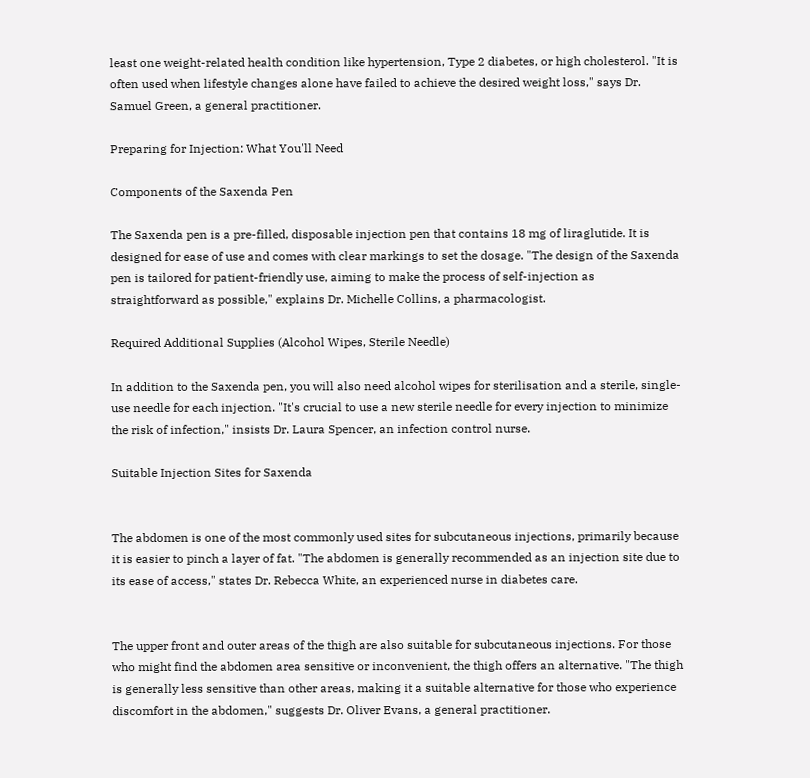least one weight-related health condition like hypertension, Type 2 diabetes, or high cholesterol. "It is often used when lifestyle changes alone have failed to achieve the desired weight loss," says Dr. Samuel Green, a general practitioner.

Preparing for Injection: What You'll Need

Components of the Saxenda Pen

The Saxenda pen is a pre-filled, disposable injection pen that contains 18 mg of liraglutide. It is designed for ease of use and comes with clear markings to set the dosage. "The design of the Saxenda pen is tailored for patient-friendly use, aiming to make the process of self-injection as straightforward as possible," explains Dr. Michelle Collins, a pharmacologist.

Required Additional Supplies (Alcohol Wipes, Sterile Needle)

In addition to the Saxenda pen, you will also need alcohol wipes for sterilisation and a sterile, single-use needle for each injection. "It's crucial to use a new sterile needle for every injection to minimize the risk of infection," insists Dr. Laura Spencer, an infection control nurse.

Suitable Injection Sites for Saxenda


The abdomen is one of the most commonly used sites for subcutaneous injections, primarily because it is easier to pinch a layer of fat. "The abdomen is generally recommended as an injection site due to its ease of access," states Dr. Rebecca White, an experienced nurse in diabetes care.


The upper front and outer areas of the thigh are also suitable for subcutaneous injections. For those who might find the abdomen area sensitive or inconvenient, the thigh offers an alternative. "The thigh is generally less sensitive than other areas, making it a suitable alternative for those who experience discomfort in the abdomen," suggests Dr. Oliver Evans, a general practitioner.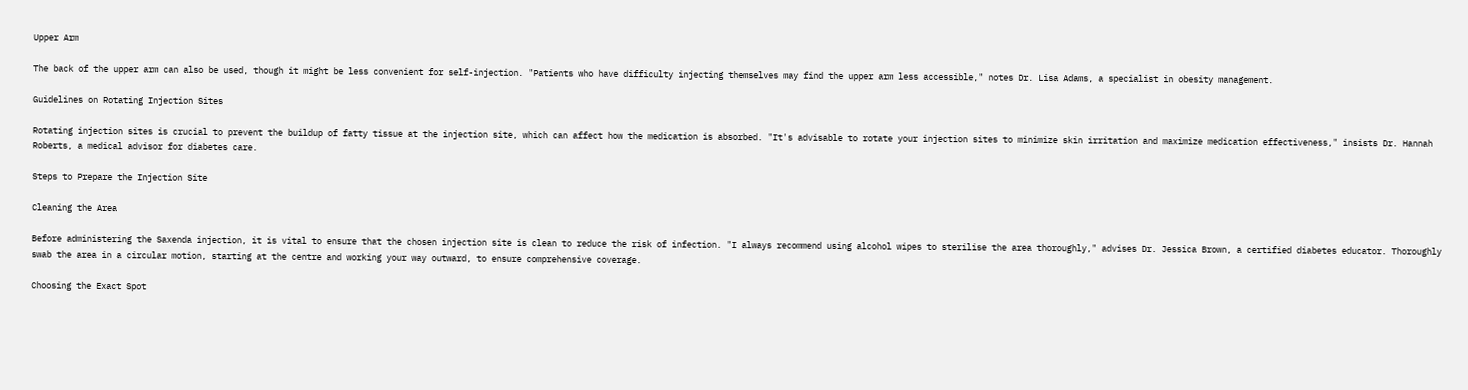Upper Arm

The back of the upper arm can also be used, though it might be less convenient for self-injection. "Patients who have difficulty injecting themselves may find the upper arm less accessible," notes Dr. Lisa Adams, a specialist in obesity management.

Guidelines on Rotating Injection Sites

Rotating injection sites is crucial to prevent the buildup of fatty tissue at the injection site, which can affect how the medication is absorbed. "It's advisable to rotate your injection sites to minimize skin irritation and maximize medication effectiveness," insists Dr. Hannah Roberts, a medical advisor for diabetes care.

Steps to Prepare the Injection Site

Cleaning the Area

Before administering the Saxenda injection, it is vital to ensure that the chosen injection site is clean to reduce the risk of infection. "I always recommend using alcohol wipes to sterilise the area thoroughly," advises Dr. Jessica Brown, a certified diabetes educator. Thoroughly swab the area in a circular motion, starting at the centre and working your way outward, to ensure comprehensive coverage.

Choosing the Exact Spot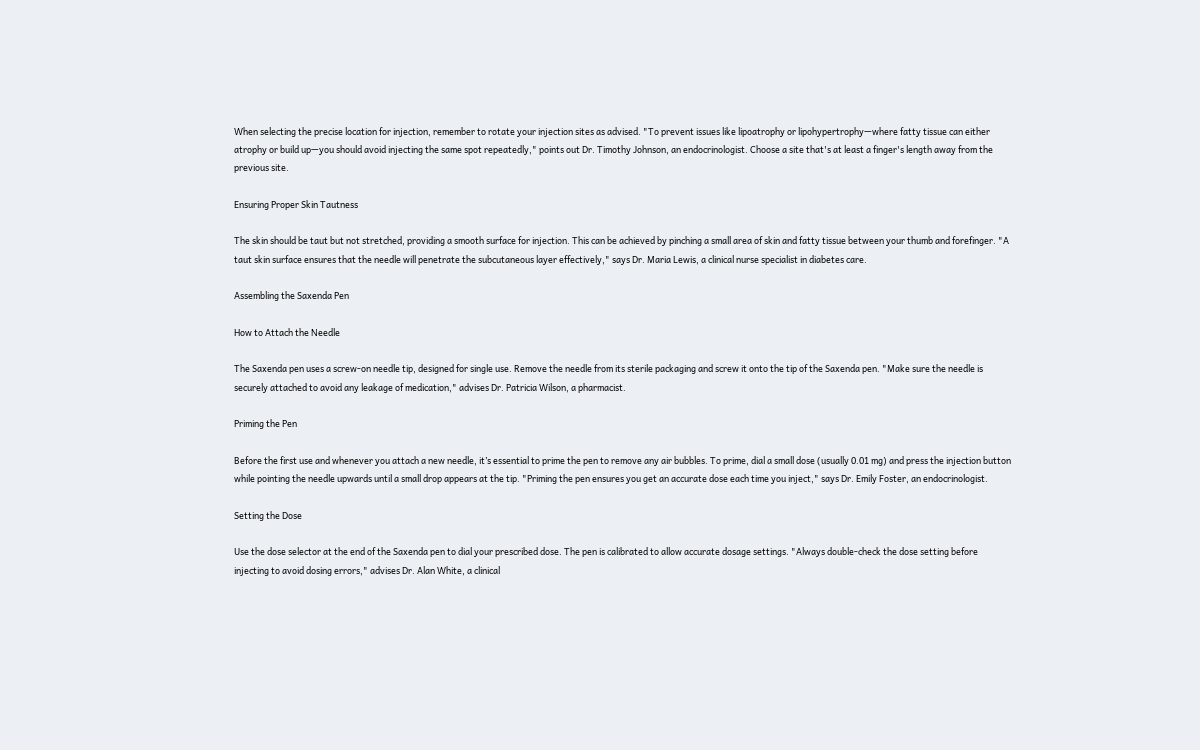When selecting the precise location for injection, remember to rotate your injection sites as advised. "To prevent issues like lipoatrophy or lipohypertrophy—where fatty tissue can either atrophy or build up—you should avoid injecting the same spot repeatedly," points out Dr. Timothy Johnson, an endocrinologist. Choose a site that's at least a finger's length away from the previous site.

Ensuring Proper Skin Tautness

The skin should be taut but not stretched, providing a smooth surface for injection. This can be achieved by pinching a small area of skin and fatty tissue between your thumb and forefinger. "A taut skin surface ensures that the needle will penetrate the subcutaneous layer effectively," says Dr. Maria Lewis, a clinical nurse specialist in diabetes care.

Assembling the Saxenda Pen

How to Attach the Needle

The Saxenda pen uses a screw-on needle tip, designed for single use. Remove the needle from its sterile packaging and screw it onto the tip of the Saxenda pen. "Make sure the needle is securely attached to avoid any leakage of medication," advises Dr. Patricia Wilson, a pharmacist.

Priming the Pen

Before the first use and whenever you attach a new needle, it’s essential to prime the pen to remove any air bubbles. To prime, dial a small dose (usually 0.01 mg) and press the injection button while pointing the needle upwards until a small drop appears at the tip. "Priming the pen ensures you get an accurate dose each time you inject," says Dr. Emily Foster, an endocrinologist.

Setting the Dose

Use the dose selector at the end of the Saxenda pen to dial your prescribed dose. The pen is calibrated to allow accurate dosage settings. "Always double-check the dose setting before injecting to avoid dosing errors," advises Dr. Alan White, a clinical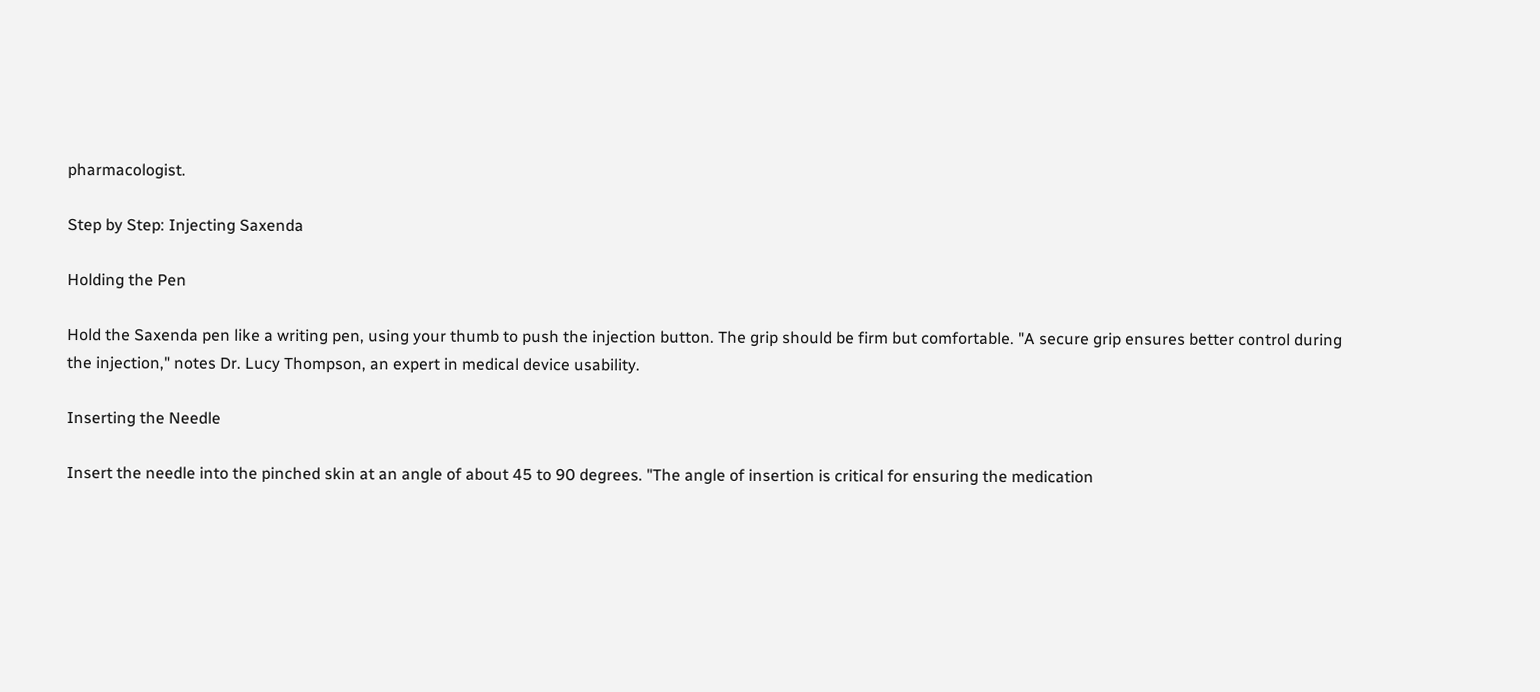pharmacologist.

Step by Step: Injecting Saxenda

Holding the Pen

Hold the Saxenda pen like a writing pen, using your thumb to push the injection button. The grip should be firm but comfortable. "A secure grip ensures better control during the injection," notes Dr. Lucy Thompson, an expert in medical device usability.

Inserting the Needle

Insert the needle into the pinched skin at an angle of about 45 to 90 degrees. "The angle of insertion is critical for ensuring the medication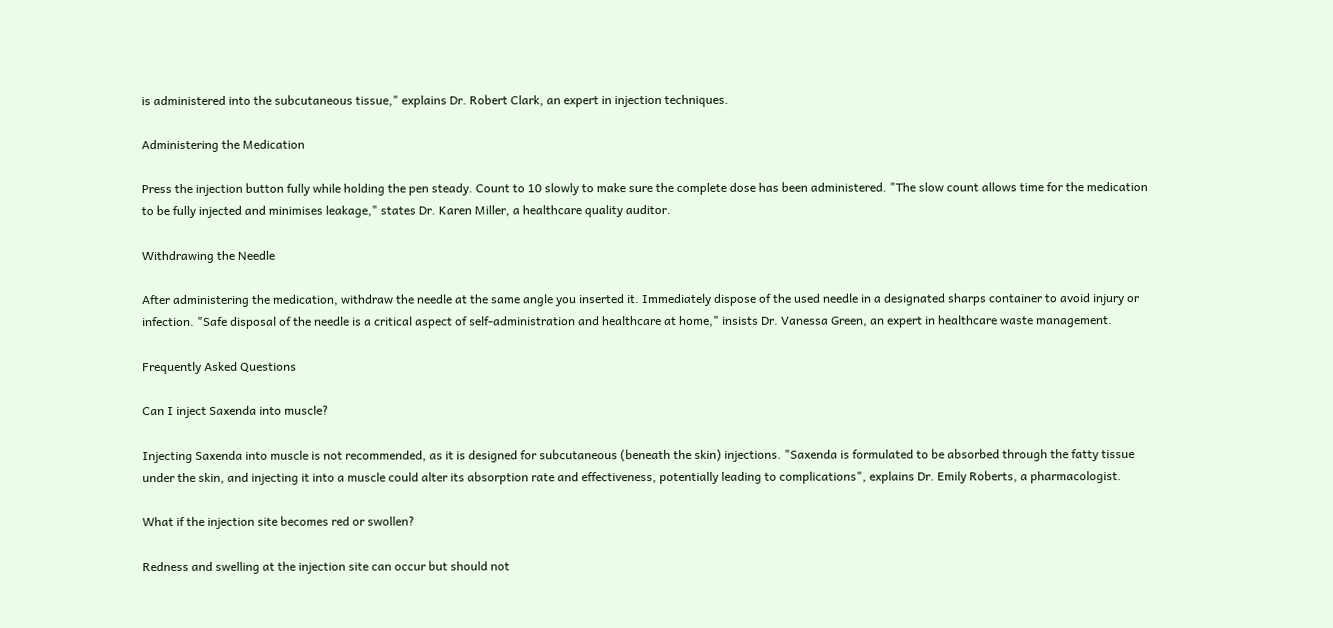is administered into the subcutaneous tissue," explains Dr. Robert Clark, an expert in injection techniques.

Administering the Medication

Press the injection button fully while holding the pen steady. Count to 10 slowly to make sure the complete dose has been administered. "The slow count allows time for the medication to be fully injected and minimises leakage," states Dr. Karen Miller, a healthcare quality auditor.

Withdrawing the Needle

After administering the medication, withdraw the needle at the same angle you inserted it. Immediately dispose of the used needle in a designated sharps container to avoid injury or infection. "Safe disposal of the needle is a critical aspect of self-administration and healthcare at home," insists Dr. Vanessa Green, an expert in healthcare waste management.

Frequently Asked Questions

Can I inject Saxenda into muscle?

Injecting Saxenda into muscle is not recommended, as it is designed for subcutaneous (beneath the skin) injections. "Saxenda is formulated to be absorbed through the fatty tissue under the skin, and injecting it into a muscle could alter its absorption rate and effectiveness, potentially leading to complications", explains Dr. Emily Roberts, a pharmacologist.

What if the injection site becomes red or swollen?

Redness and swelling at the injection site can occur but should not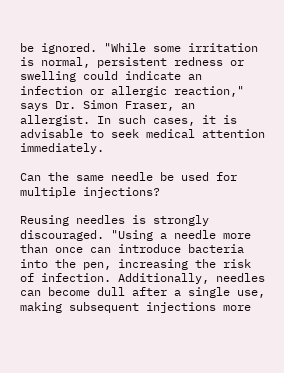be ignored. "While some irritation is normal, persistent redness or swelling could indicate an infection or allergic reaction," says Dr. Simon Fraser, an allergist. In such cases, it is advisable to seek medical attention immediately.

Can the same needle be used for multiple injections?

Reusing needles is strongly discouraged. "Using a needle more than once can introduce bacteria into the pen, increasing the risk of infection. Additionally, needles can become dull after a single use, making subsequent injections more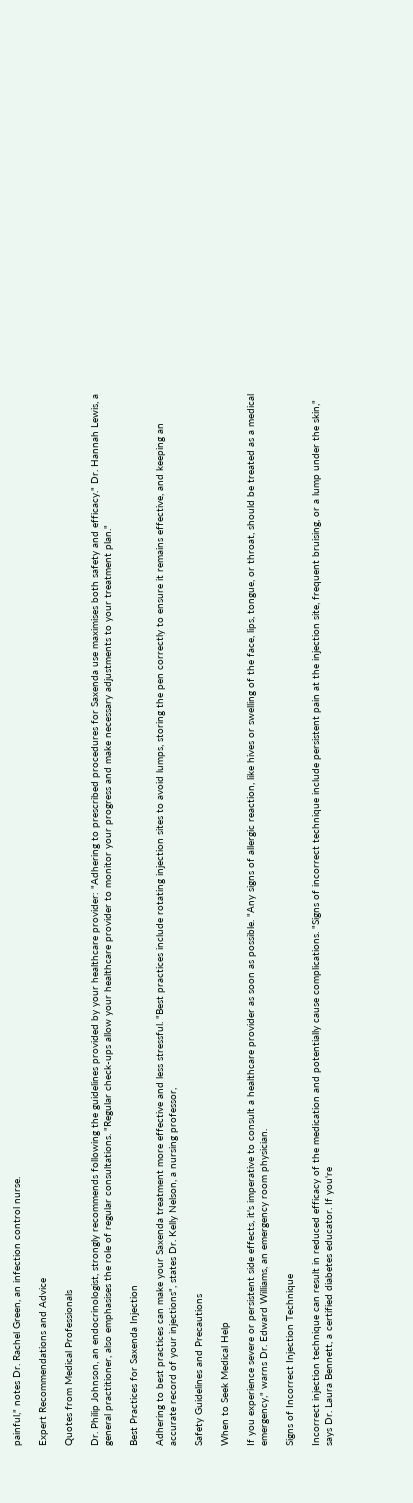painful," notes Dr. Rachel Green, an infection control nurse.

Expert Recommendations and Advice

Quotes from Medical Professionals

Dr. Philip Johnson, an endocrinologist, strongly recommends following the guidelines provided by your healthcare provider: "Adhering to prescribed procedures for Saxenda use maximises both safety and efficacy." Dr. Hannah Lewis, a general practitioner, also emphasises the role of regular consultations. "Regular check-ups allow your healthcare provider to monitor your progress and make necessary adjustments to your treatment plan."

Best Practices for Saxenda Injection

Adhering to best practices can make your Saxenda treatment more effective and less stressful. "Best practices include rotating injection sites to avoid lumps, storing the pen correctly to ensure it remains effective, and keeping an accurate record of your injections", states Dr. Kelly Nelson, a nursing professor,

Safety Guidelines and Precautions

When to Seek Medical Help

If you experience severe or persistent side effects, it's imperative to consult a healthcare provider as soon as possible. "Any signs of allergic reaction, like hives or swelling of the face, lips, tongue, or throat, should be treated as a medical emergency," warns Dr. Edward Williams, an emergency room physician.

Signs of Incorrect Injection Technique

Incorrect injection technique can result in reduced efficacy of the medication and potentially cause complications. "Signs of incorrect technique include persistent pain at the injection site, frequent bruising, or a lump under the skin," says Dr. Laura Bennett, a certified diabetes educator. If you're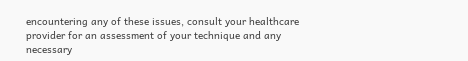encountering any of these issues, consult your healthcare provider for an assessment of your technique and any necessary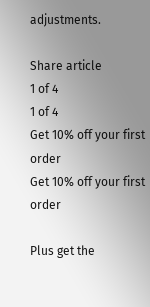adjustments.

Share article
1 of 4
1 of 4
Get 10% off your first order
Get 10% off your first order

Plus get the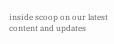inside scoop on our latest content and updates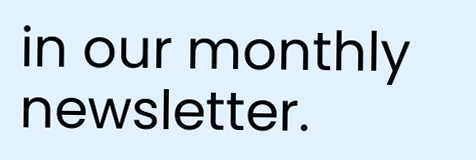in our monthly newsletter.